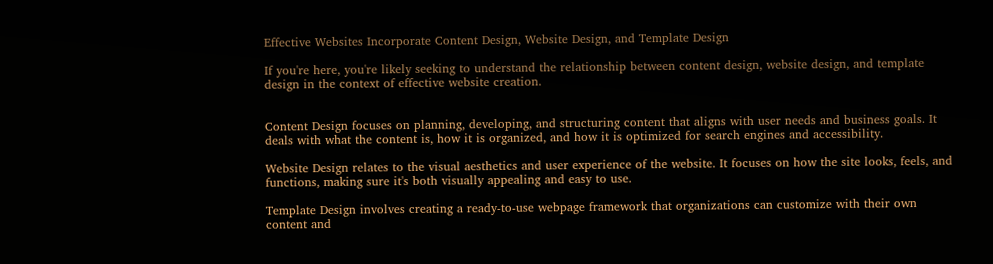Effective Websites Incorporate Content Design, Website Design, and Template Design

If you're here, you're likely seeking to understand the relationship between content design, website design, and template design in the context of effective website creation.


Content Design focuses on planning, developing, and structuring content that aligns with user needs and business goals. It deals with what the content is, how it is organized, and how it is optimized for search engines and accessibility.

Website Design relates to the visual aesthetics and user experience of the website. It focuses on how the site looks, feels, and functions, making sure it's both visually appealing and easy to use.

Template Design involves creating a ready-to-use webpage framework that organizations can customize with their own content and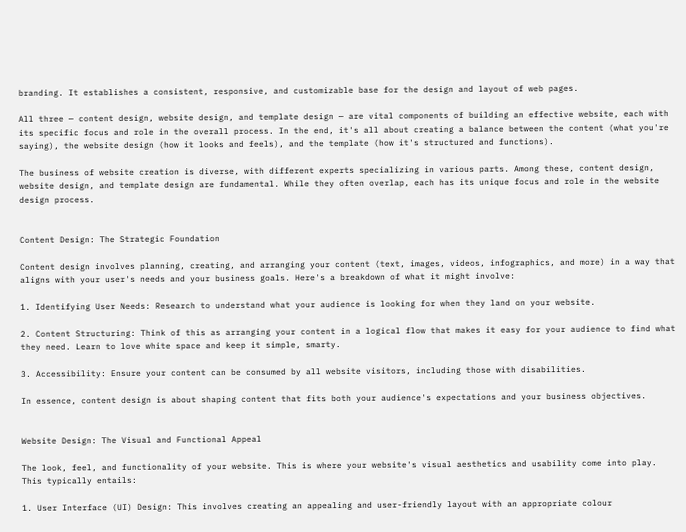branding. It establishes a consistent, responsive, and customizable base for the design and layout of web pages.

All three — content design, website design, and template design — are vital components of building an effective website, each with its specific focus and role in the overall process. In the end, it's all about creating a balance between the content (what you're saying), the website design (how it looks and feels), and the template (how it's structured and functions).

The business of website creation is diverse, with different experts specializing in various parts. Among these, content design, website design, and template design are fundamental. While they often overlap, each has its unique focus and role in the website design process.


Content Design: The Strategic Foundation

Content design involves planning, creating, and arranging your content (text, images, videos, infographics, and more) in a way that aligns with your user's needs and your business goals. Here's a breakdown of what it might involve:

1. Identifying User Needs: Research to understand what your audience is looking for when they land on your website.

2. Content Structuring: Think of this as arranging your content in a logical flow that makes it easy for your audience to find what they need. Learn to love white space and keep it simple, smarty.

3. Accessibility: Ensure your content can be consumed by all website visitors, including those with disabilities.

In essence, content design is about shaping content that fits both your audience's expectations and your business objectives.


Website Design: The Visual and Functional Appeal

The look, feel, and functionality of your website. This is where your website's visual aesthetics and usability come into play. This typically entails:

1. User Interface (UI) Design: This involves creating an appealing and user-friendly layout with an appropriate colour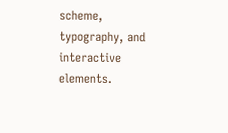scheme, typography, and interactive elements.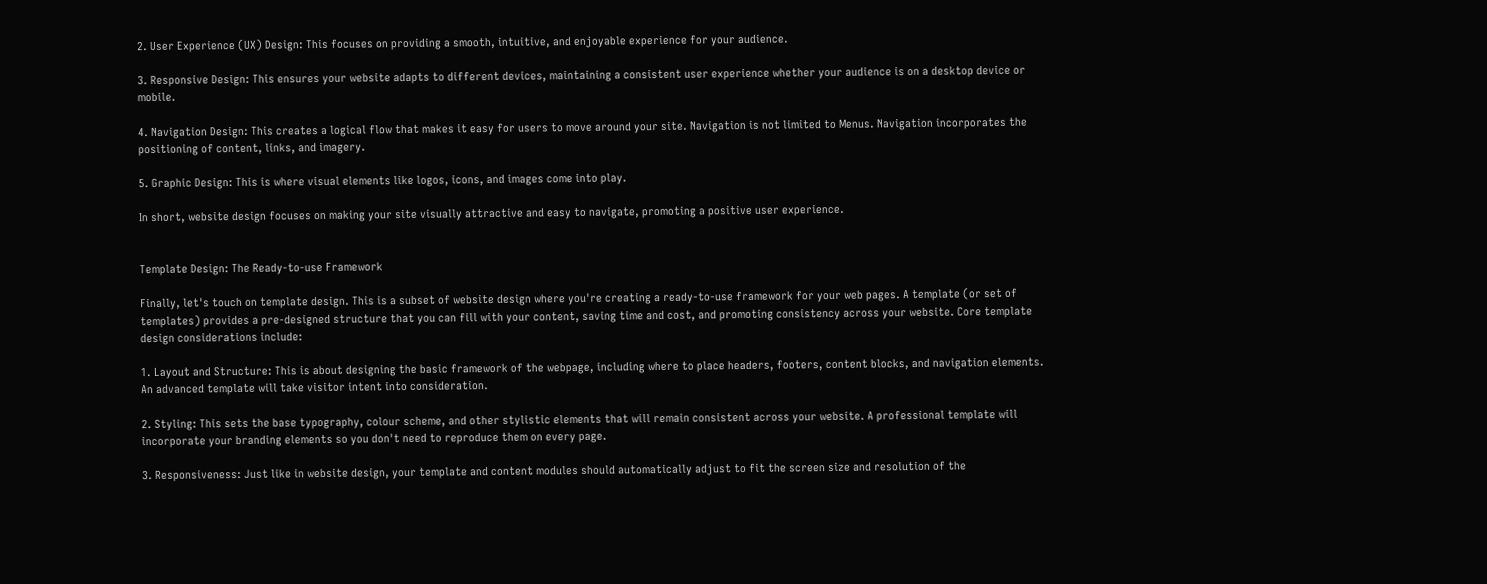2. User Experience (UX) Design: This focuses on providing a smooth, intuitive, and enjoyable experience for your audience.

3. Responsive Design: This ensures your website adapts to different devices, maintaining a consistent user experience whether your audience is on a desktop device or mobile.

4. Navigation Design: This creates a logical flow that makes it easy for users to move around your site. Navigation is not limited to Menus. Navigation incorporates the positioning of content, links, and imagery.

5. Graphic Design: This is where visual elements like logos, icons, and images come into play.

In short, website design focuses on making your site visually attractive and easy to navigate, promoting a positive user experience.


Template Design: The Ready-to-use Framework

Finally, let's touch on template design. This is a subset of website design where you're creating a ready-to-use framework for your web pages. A template (or set of templates) provides a pre-designed structure that you can fill with your content, saving time and cost, and promoting consistency across your website. Core template design considerations include:

1. Layout and Structure: This is about designing the basic framework of the webpage, including where to place headers, footers, content blocks, and navigation elements. An advanced template will take visitor intent into consideration.

2. Styling: This sets the base typography, colour scheme, and other stylistic elements that will remain consistent across your website. A professional template will incorporate your branding elements so you don't need to reproduce them on every page.

3. Responsiveness: Just like in website design, your template and content modules should automatically adjust to fit the screen size and resolution of the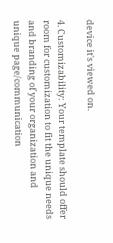device it's viewed on.

4. Customizability: Your template should offer room for customization to fit the unique needs and branding of your organization and unique page/communication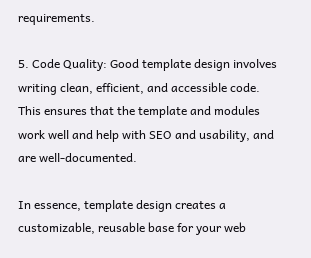requirements.

5. Code Quality: Good template design involves writing clean, efficient, and accessible code. This ensures that the template and modules work well and help with SEO and usability, and are well-documented.

In essence, template design creates a customizable, reusable base for your web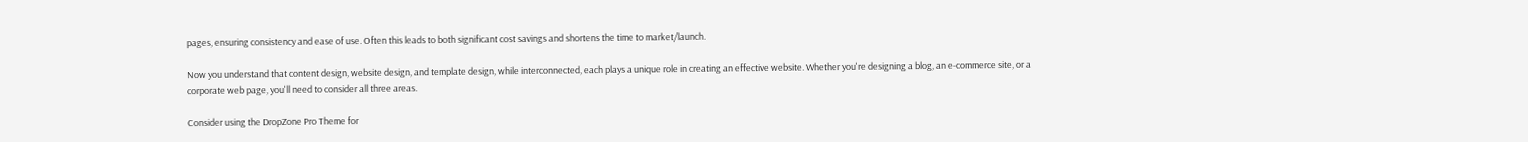pages, ensuring consistency and ease of use. Often this leads to both significant cost savings and shortens the time to market/launch.

Now you understand that content design, website design, and template design, while interconnected, each plays a unique role in creating an effective website. Whether you're designing a blog, an e-commerce site, or a corporate web page, you'll need to consider all three areas.

Consider using the DropZone Pro Theme for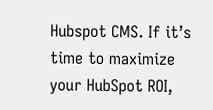Hubspot CMS. If it’s time to maximize your HubSpot ROI,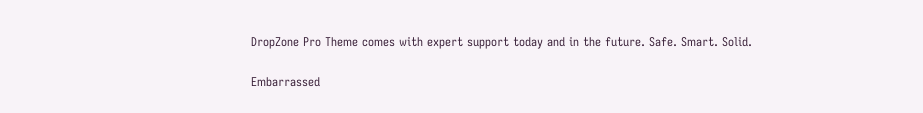DropZone Pro Theme comes with expert support today and in the future. Safe. Smart. Solid.

Embarrassed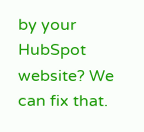by your HubSpot website? We can fix that.